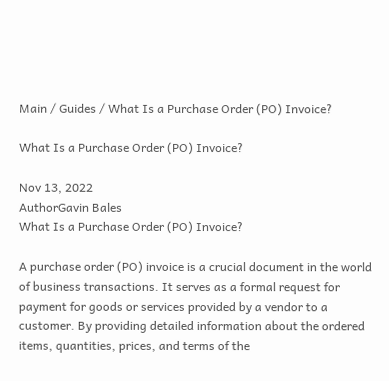Main / Guides / What Is a Purchase Order (PO) Invoice?

What Is a Purchase Order (PO) Invoice?

Nov 13, 2022
AuthorGavin Bales
What Is a Purchase Order (PO) Invoice?

A purchase order (PO) invoice is a crucial document in the world of business transactions. It serves as a formal request for payment for goods or services provided by a vendor to a customer. By providing detailed information about the ordered items, quantities, prices, and terms of the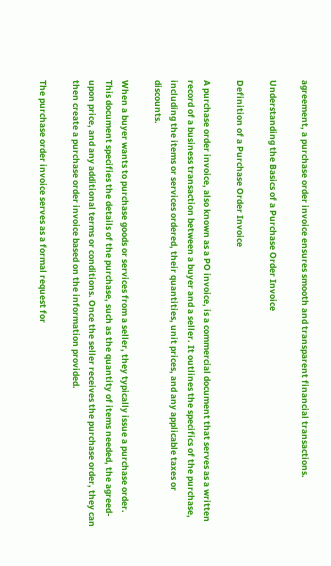agreement, a purchase order invoice ensures smooth and transparent financial transactions.

Understanding the Basics of a Purchase Order Invoice

Definition of a Purchase Order Invoice

A purchase order invoice, also known as a PO invoice, is a commercial document that serves as a written record of a business transaction between a buyer and a seller. It outlines the specifics of the purchase, including the items or services ordered, their quantities, unit prices, and any applicable taxes or discounts.

When a buyer wants to purchase goods or services from a seller, they typically issue a purchase order. This document specifies the details of the purchase, such as the quantity of items needed, the agreed-upon price, and any additional terms or conditions. Once the seller receives the purchase order, they can then create a purchase order invoice based on the information provided.

The purchase order invoice serves as a formal request for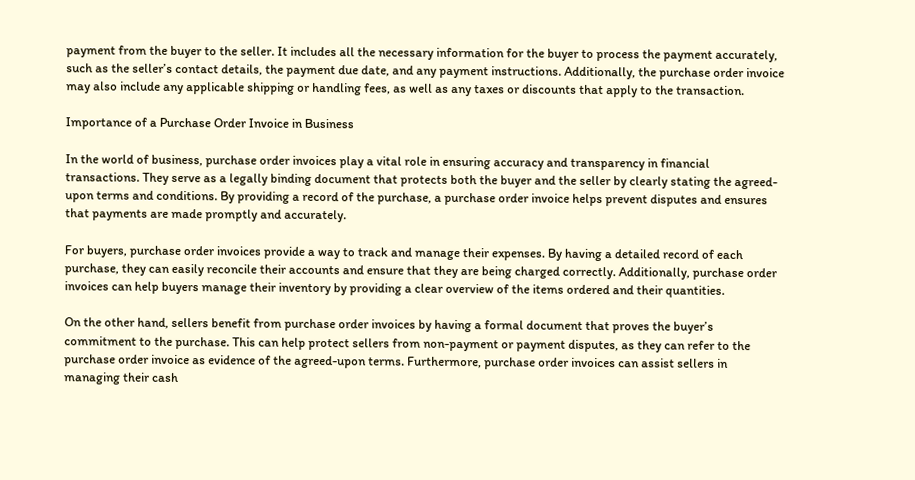payment from the buyer to the seller. It includes all the necessary information for the buyer to process the payment accurately, such as the seller’s contact details, the payment due date, and any payment instructions. Additionally, the purchase order invoice may also include any applicable shipping or handling fees, as well as any taxes or discounts that apply to the transaction.

Importance of a Purchase Order Invoice in Business

In the world of business, purchase order invoices play a vital role in ensuring accuracy and transparency in financial transactions. They serve as a legally binding document that protects both the buyer and the seller by clearly stating the agreed-upon terms and conditions. By providing a record of the purchase, a purchase order invoice helps prevent disputes and ensures that payments are made promptly and accurately.

For buyers, purchase order invoices provide a way to track and manage their expenses. By having a detailed record of each purchase, they can easily reconcile their accounts and ensure that they are being charged correctly. Additionally, purchase order invoices can help buyers manage their inventory by providing a clear overview of the items ordered and their quantities.

On the other hand, sellers benefit from purchase order invoices by having a formal document that proves the buyer’s commitment to the purchase. This can help protect sellers from non-payment or payment disputes, as they can refer to the purchase order invoice as evidence of the agreed-upon terms. Furthermore, purchase order invoices can assist sellers in managing their cash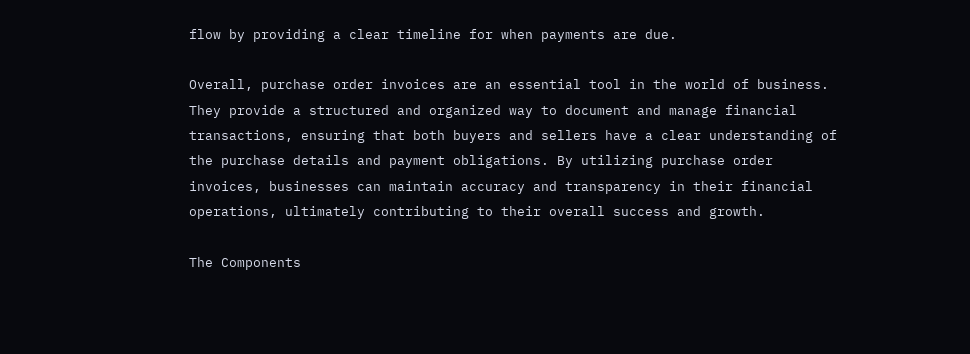flow by providing a clear timeline for when payments are due.

Overall, purchase order invoices are an essential tool in the world of business. They provide a structured and organized way to document and manage financial transactions, ensuring that both buyers and sellers have a clear understanding of the purchase details and payment obligations. By utilizing purchase order invoices, businesses can maintain accuracy and transparency in their financial operations, ultimately contributing to their overall success and growth.

The Components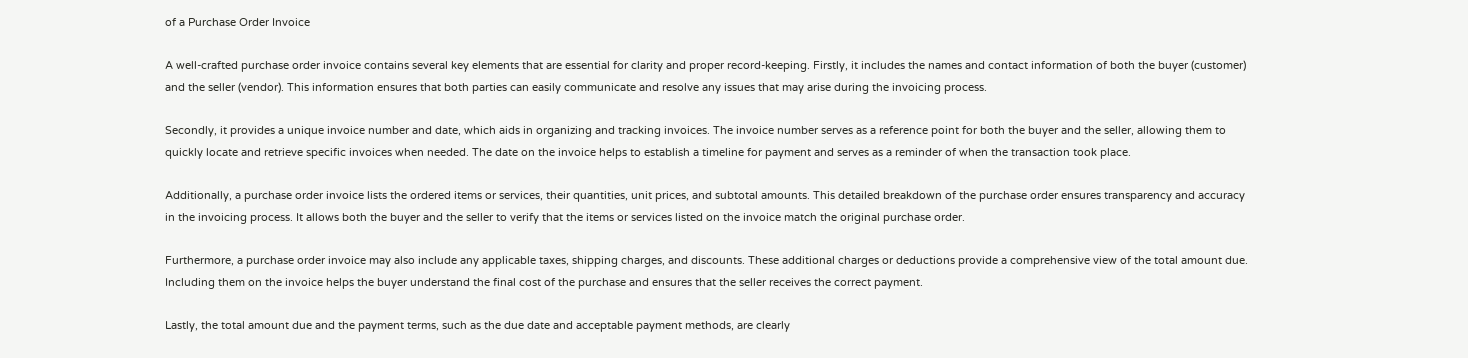of a Purchase Order Invoice

A well-crafted purchase order invoice contains several key elements that are essential for clarity and proper record-keeping. Firstly, it includes the names and contact information of both the buyer (customer) and the seller (vendor). This information ensures that both parties can easily communicate and resolve any issues that may arise during the invoicing process.

Secondly, it provides a unique invoice number and date, which aids in organizing and tracking invoices. The invoice number serves as a reference point for both the buyer and the seller, allowing them to quickly locate and retrieve specific invoices when needed. The date on the invoice helps to establish a timeline for payment and serves as a reminder of when the transaction took place.

Additionally, a purchase order invoice lists the ordered items or services, their quantities, unit prices, and subtotal amounts. This detailed breakdown of the purchase order ensures transparency and accuracy in the invoicing process. It allows both the buyer and the seller to verify that the items or services listed on the invoice match the original purchase order.

Furthermore, a purchase order invoice may also include any applicable taxes, shipping charges, and discounts. These additional charges or deductions provide a comprehensive view of the total amount due. Including them on the invoice helps the buyer understand the final cost of the purchase and ensures that the seller receives the correct payment.

Lastly, the total amount due and the payment terms, such as the due date and acceptable payment methods, are clearly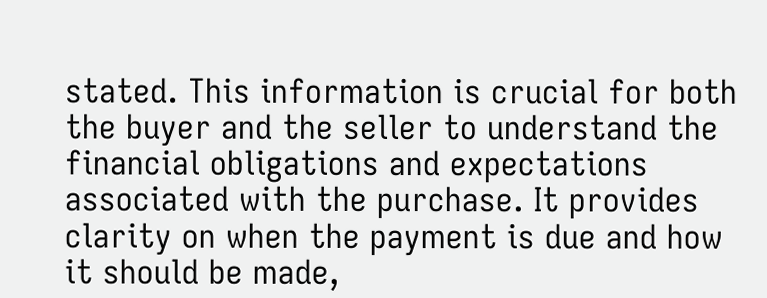stated. This information is crucial for both the buyer and the seller to understand the financial obligations and expectations associated with the purchase. It provides clarity on when the payment is due and how it should be made,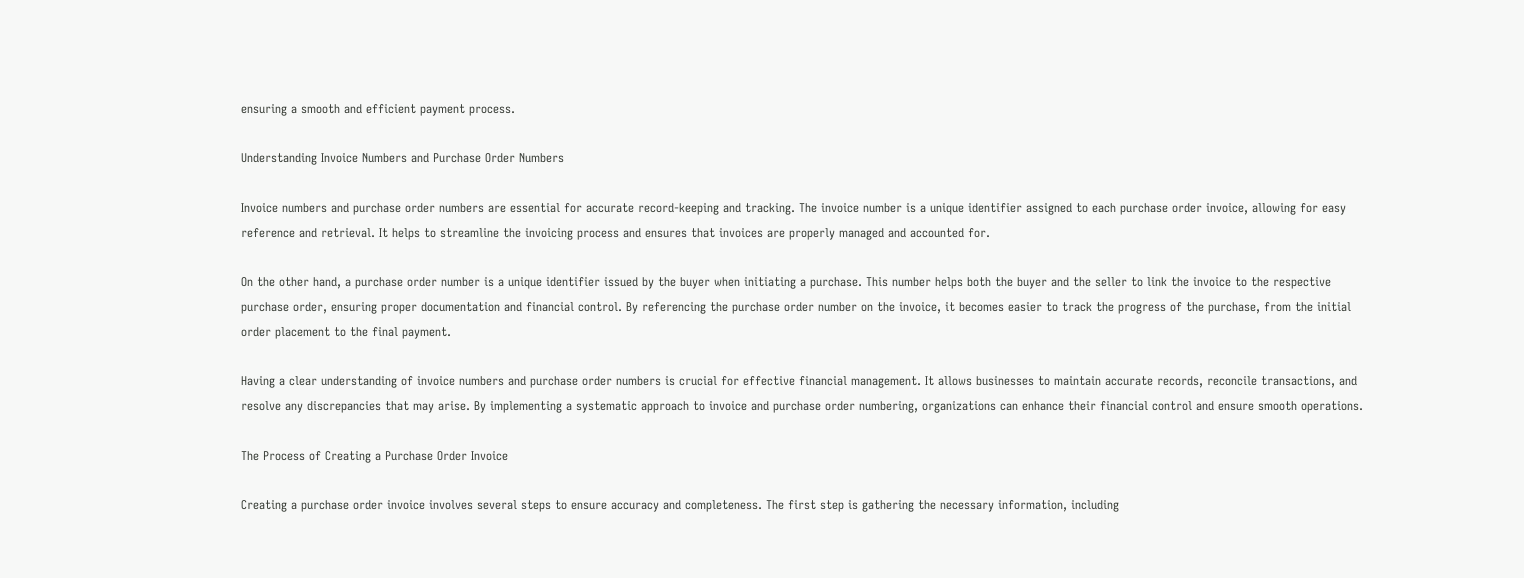ensuring a smooth and efficient payment process.

Understanding Invoice Numbers and Purchase Order Numbers

Invoice numbers and purchase order numbers are essential for accurate record-keeping and tracking. The invoice number is a unique identifier assigned to each purchase order invoice, allowing for easy reference and retrieval. It helps to streamline the invoicing process and ensures that invoices are properly managed and accounted for.

On the other hand, a purchase order number is a unique identifier issued by the buyer when initiating a purchase. This number helps both the buyer and the seller to link the invoice to the respective purchase order, ensuring proper documentation and financial control. By referencing the purchase order number on the invoice, it becomes easier to track the progress of the purchase, from the initial order placement to the final payment.

Having a clear understanding of invoice numbers and purchase order numbers is crucial for effective financial management. It allows businesses to maintain accurate records, reconcile transactions, and resolve any discrepancies that may arise. By implementing a systematic approach to invoice and purchase order numbering, organizations can enhance their financial control and ensure smooth operations.

The Process of Creating a Purchase Order Invoice

Creating a purchase order invoice involves several steps to ensure accuracy and completeness. The first step is gathering the necessary information, including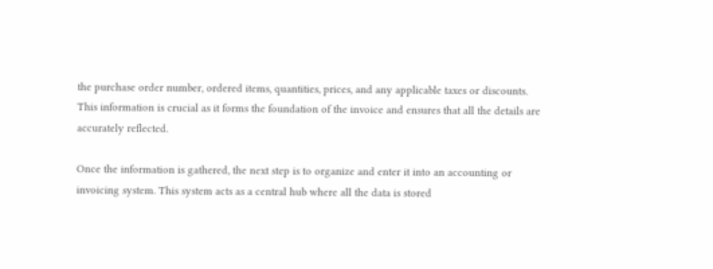the purchase order number, ordered items, quantities, prices, and any applicable taxes or discounts. This information is crucial as it forms the foundation of the invoice and ensures that all the details are accurately reflected.

Once the information is gathered, the next step is to organize and enter it into an accounting or invoicing system. This system acts as a central hub where all the data is stored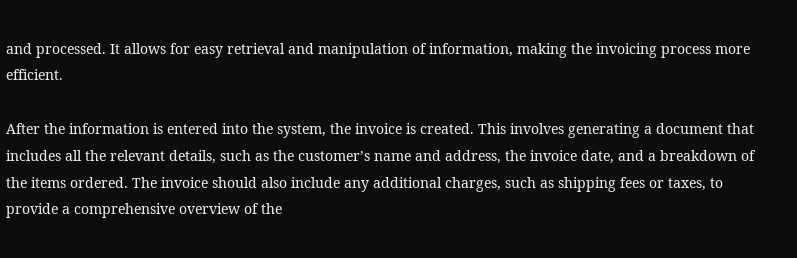and processed. It allows for easy retrieval and manipulation of information, making the invoicing process more efficient.

After the information is entered into the system, the invoice is created. This involves generating a document that includes all the relevant details, such as the customer’s name and address, the invoice date, and a breakdown of the items ordered. The invoice should also include any additional charges, such as shipping fees or taxes, to provide a comprehensive overview of the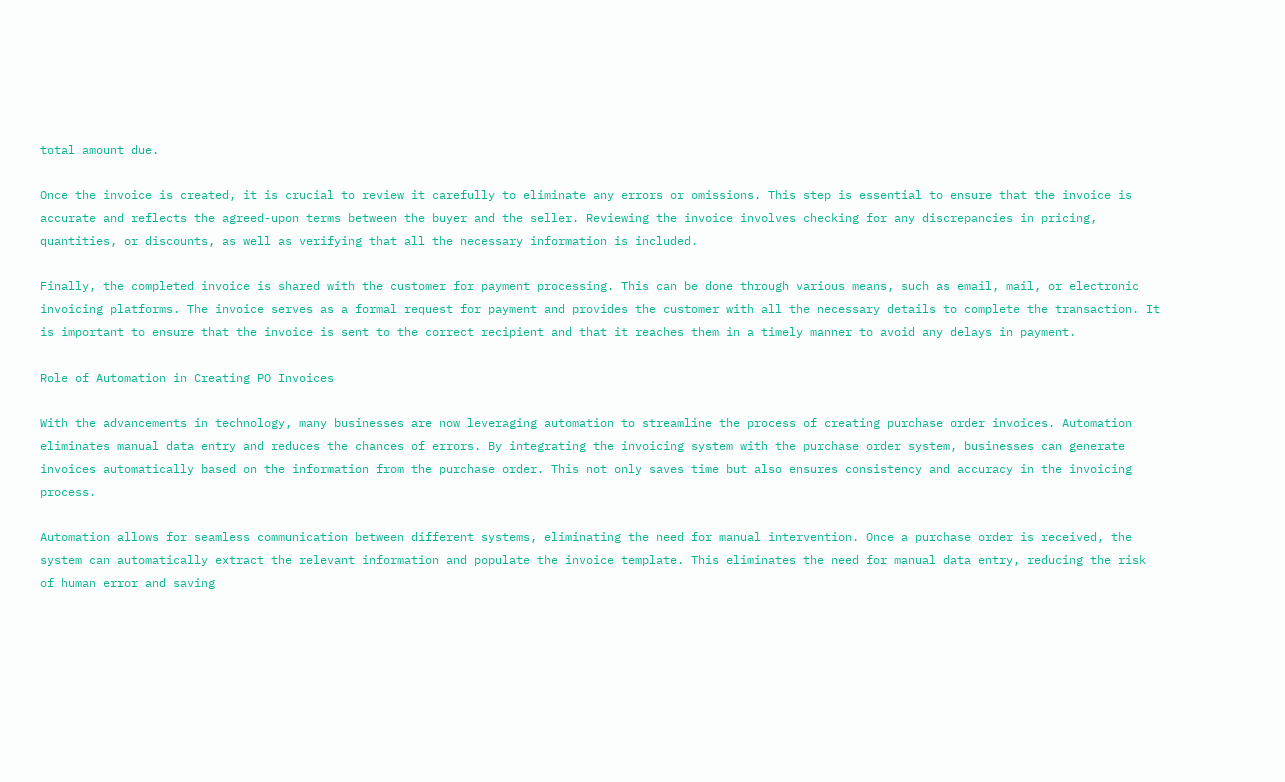total amount due.

Once the invoice is created, it is crucial to review it carefully to eliminate any errors or omissions. This step is essential to ensure that the invoice is accurate and reflects the agreed-upon terms between the buyer and the seller. Reviewing the invoice involves checking for any discrepancies in pricing, quantities, or discounts, as well as verifying that all the necessary information is included.

Finally, the completed invoice is shared with the customer for payment processing. This can be done through various means, such as email, mail, or electronic invoicing platforms. The invoice serves as a formal request for payment and provides the customer with all the necessary details to complete the transaction. It is important to ensure that the invoice is sent to the correct recipient and that it reaches them in a timely manner to avoid any delays in payment.

Role of Automation in Creating PO Invoices

With the advancements in technology, many businesses are now leveraging automation to streamline the process of creating purchase order invoices. Automation eliminates manual data entry and reduces the chances of errors. By integrating the invoicing system with the purchase order system, businesses can generate invoices automatically based on the information from the purchase order. This not only saves time but also ensures consistency and accuracy in the invoicing process.

Automation allows for seamless communication between different systems, eliminating the need for manual intervention. Once a purchase order is received, the system can automatically extract the relevant information and populate the invoice template. This eliminates the need for manual data entry, reducing the risk of human error and saving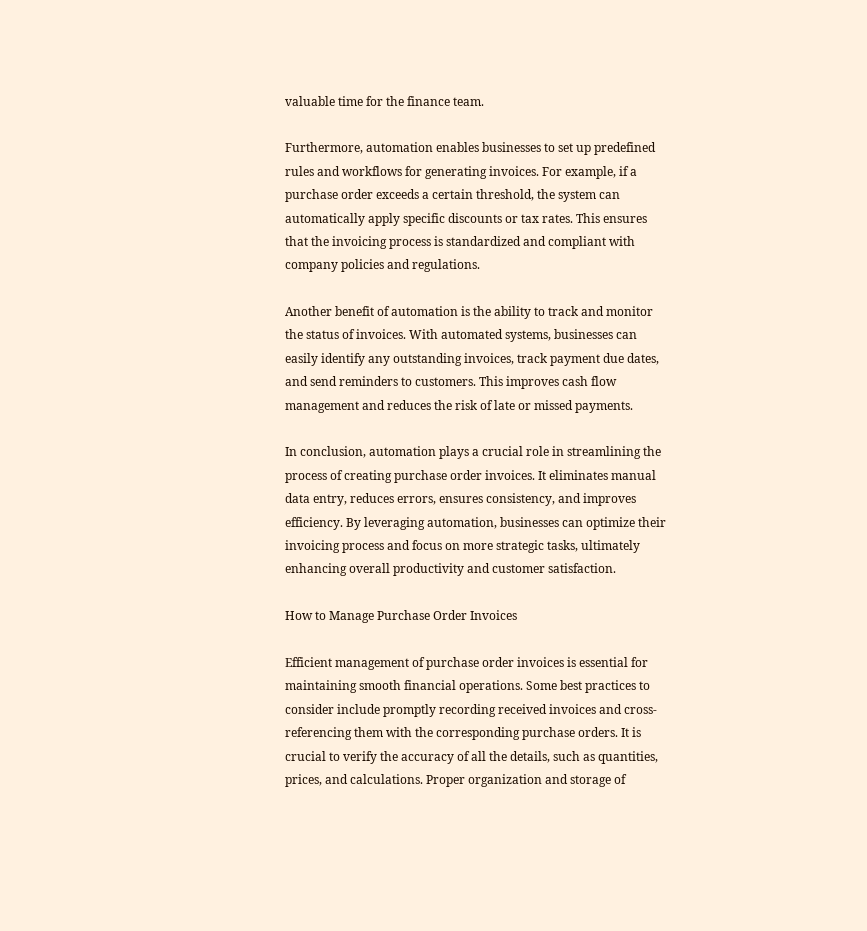valuable time for the finance team.

Furthermore, automation enables businesses to set up predefined rules and workflows for generating invoices. For example, if a purchase order exceeds a certain threshold, the system can automatically apply specific discounts or tax rates. This ensures that the invoicing process is standardized and compliant with company policies and regulations.

Another benefit of automation is the ability to track and monitor the status of invoices. With automated systems, businesses can easily identify any outstanding invoices, track payment due dates, and send reminders to customers. This improves cash flow management and reduces the risk of late or missed payments.

In conclusion, automation plays a crucial role in streamlining the process of creating purchase order invoices. It eliminates manual data entry, reduces errors, ensures consistency, and improves efficiency. By leveraging automation, businesses can optimize their invoicing process and focus on more strategic tasks, ultimately enhancing overall productivity and customer satisfaction.

How to Manage Purchase Order Invoices

Efficient management of purchase order invoices is essential for maintaining smooth financial operations. Some best practices to consider include promptly recording received invoices and cross-referencing them with the corresponding purchase orders. It is crucial to verify the accuracy of all the details, such as quantities, prices, and calculations. Proper organization and storage of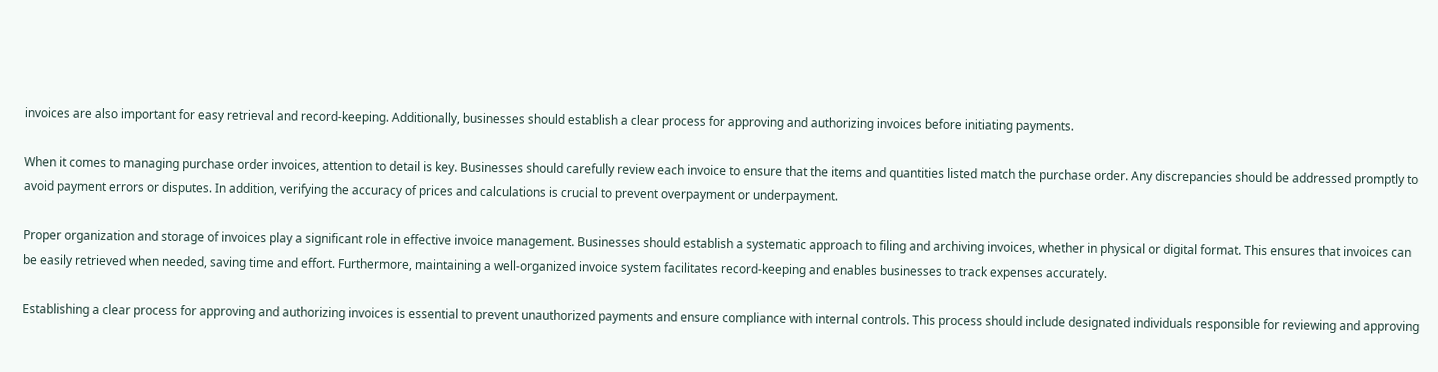invoices are also important for easy retrieval and record-keeping. Additionally, businesses should establish a clear process for approving and authorizing invoices before initiating payments.

When it comes to managing purchase order invoices, attention to detail is key. Businesses should carefully review each invoice to ensure that the items and quantities listed match the purchase order. Any discrepancies should be addressed promptly to avoid payment errors or disputes. In addition, verifying the accuracy of prices and calculations is crucial to prevent overpayment or underpayment.

Proper organization and storage of invoices play a significant role in effective invoice management. Businesses should establish a systematic approach to filing and archiving invoices, whether in physical or digital format. This ensures that invoices can be easily retrieved when needed, saving time and effort. Furthermore, maintaining a well-organized invoice system facilitates record-keeping and enables businesses to track expenses accurately.

Establishing a clear process for approving and authorizing invoices is essential to prevent unauthorized payments and ensure compliance with internal controls. This process should include designated individuals responsible for reviewing and approving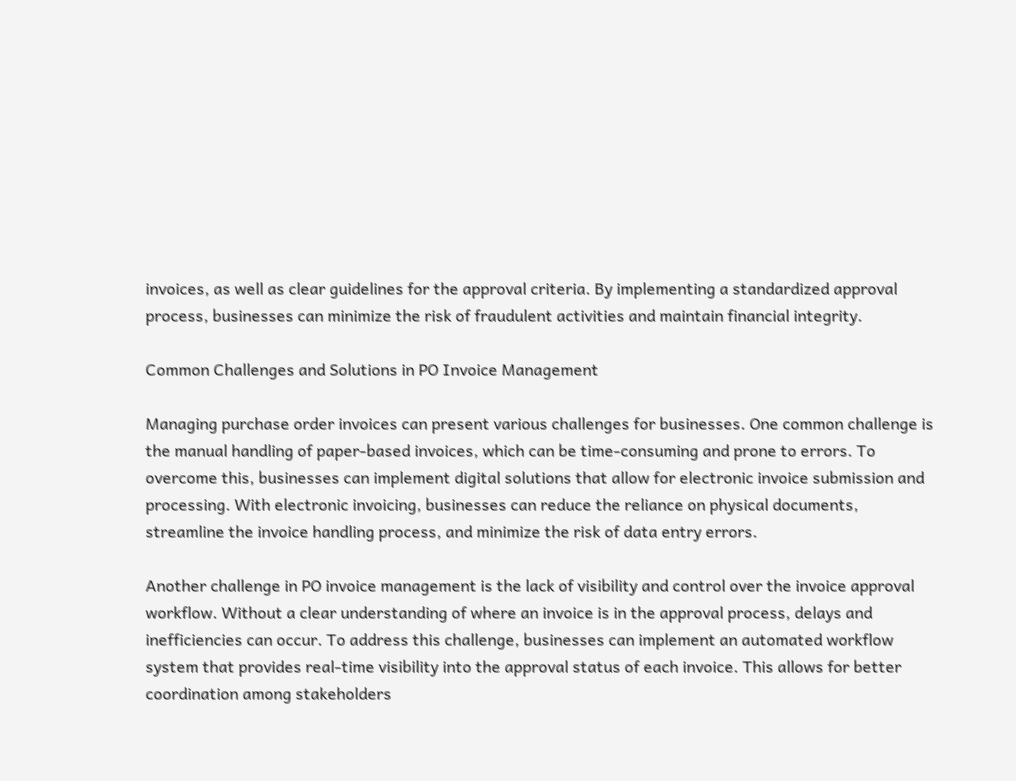invoices, as well as clear guidelines for the approval criteria. By implementing a standardized approval process, businesses can minimize the risk of fraudulent activities and maintain financial integrity.

Common Challenges and Solutions in PO Invoice Management

Managing purchase order invoices can present various challenges for businesses. One common challenge is the manual handling of paper-based invoices, which can be time-consuming and prone to errors. To overcome this, businesses can implement digital solutions that allow for electronic invoice submission and processing. With electronic invoicing, businesses can reduce the reliance on physical documents, streamline the invoice handling process, and minimize the risk of data entry errors.

Another challenge in PO invoice management is the lack of visibility and control over the invoice approval workflow. Without a clear understanding of where an invoice is in the approval process, delays and inefficiencies can occur. To address this challenge, businesses can implement an automated workflow system that provides real-time visibility into the approval status of each invoice. This allows for better coordination among stakeholders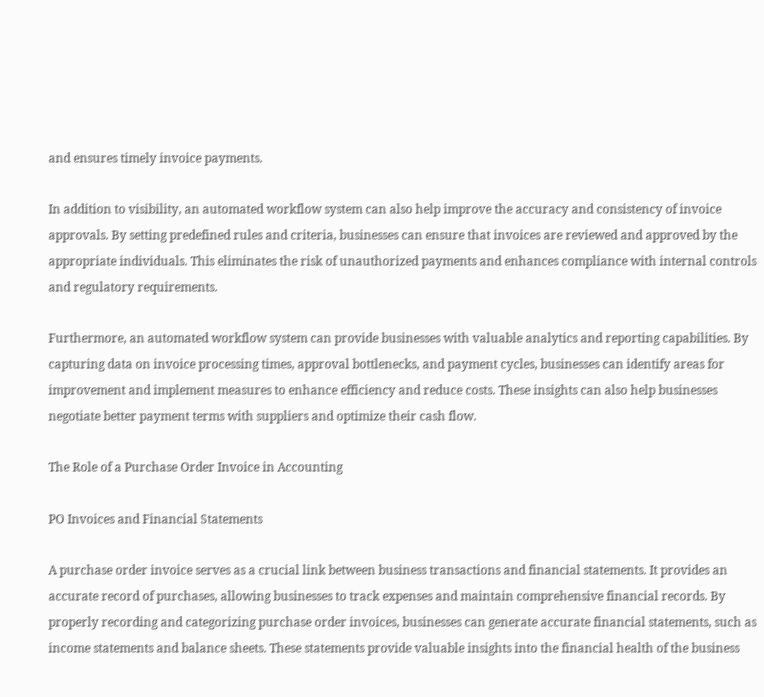and ensures timely invoice payments.

In addition to visibility, an automated workflow system can also help improve the accuracy and consistency of invoice approvals. By setting predefined rules and criteria, businesses can ensure that invoices are reviewed and approved by the appropriate individuals. This eliminates the risk of unauthorized payments and enhances compliance with internal controls and regulatory requirements.

Furthermore, an automated workflow system can provide businesses with valuable analytics and reporting capabilities. By capturing data on invoice processing times, approval bottlenecks, and payment cycles, businesses can identify areas for improvement and implement measures to enhance efficiency and reduce costs. These insights can also help businesses negotiate better payment terms with suppliers and optimize their cash flow.

The Role of a Purchase Order Invoice in Accounting

PO Invoices and Financial Statements

A purchase order invoice serves as a crucial link between business transactions and financial statements. It provides an accurate record of purchases, allowing businesses to track expenses and maintain comprehensive financial records. By properly recording and categorizing purchase order invoices, businesses can generate accurate financial statements, such as income statements and balance sheets. These statements provide valuable insights into the financial health of the business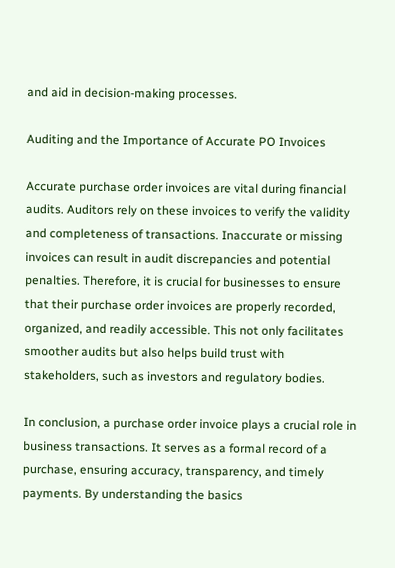and aid in decision-making processes.

Auditing and the Importance of Accurate PO Invoices

Accurate purchase order invoices are vital during financial audits. Auditors rely on these invoices to verify the validity and completeness of transactions. Inaccurate or missing invoices can result in audit discrepancies and potential penalties. Therefore, it is crucial for businesses to ensure that their purchase order invoices are properly recorded, organized, and readily accessible. This not only facilitates smoother audits but also helps build trust with stakeholders, such as investors and regulatory bodies.

In conclusion, a purchase order invoice plays a crucial role in business transactions. It serves as a formal record of a purchase, ensuring accuracy, transparency, and timely payments. By understanding the basics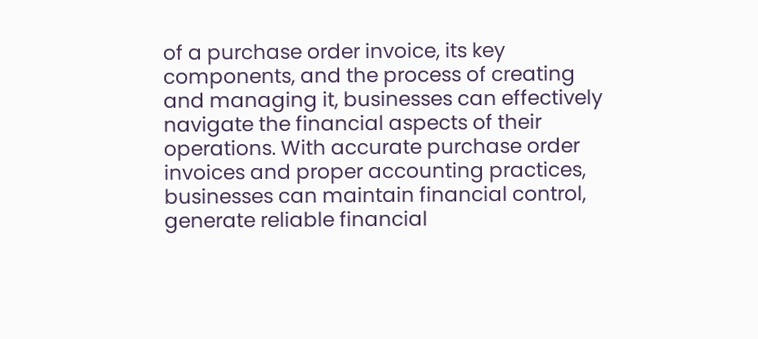of a purchase order invoice, its key components, and the process of creating and managing it, businesses can effectively navigate the financial aspects of their operations. With accurate purchase order invoices and proper accounting practices, businesses can maintain financial control, generate reliable financial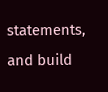statements, and build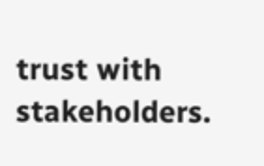trust with stakeholders.